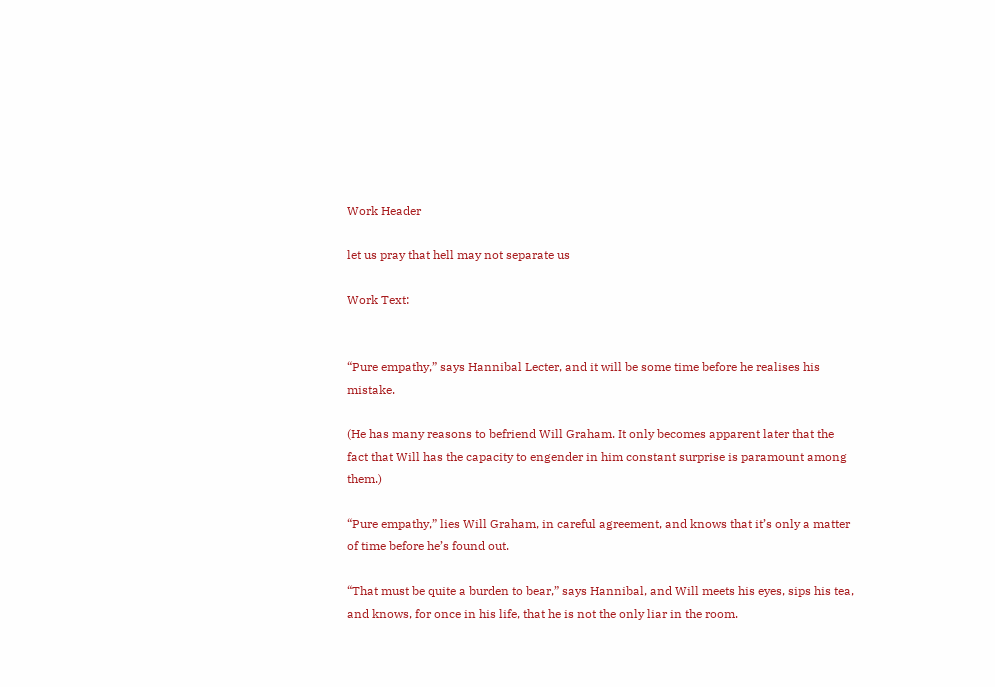Work Header

let us pray that hell may not separate us

Work Text:


“Pure empathy,” says Hannibal Lecter, and it will be some time before he realises his mistake.

(He has many reasons to befriend Will Graham. It only becomes apparent later that the fact that Will has the capacity to engender in him constant surprise is paramount among them.)

“Pure empathy,” lies Will Graham, in careful agreement, and knows that it’s only a matter of time before he’s found out.

“That must be quite a burden to bear,” says Hannibal, and Will meets his eyes, sips his tea, and knows, for once in his life, that he is not the only liar in the room.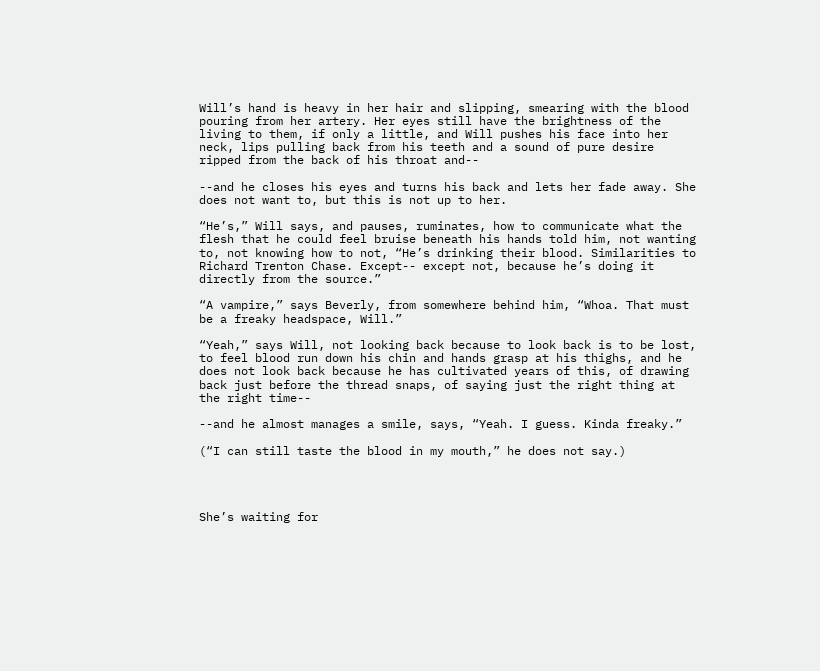Will’s hand is heavy in her hair and slipping, smearing with the blood pouring from her artery. Her eyes still have the brightness of the living to them, if only a little, and Will pushes his face into her neck, lips pulling back from his teeth and a sound of pure desire ripped from the back of his throat and--

--and he closes his eyes and turns his back and lets her fade away. She does not want to, but this is not up to her.

“He’s,” Will says, and pauses, ruminates, how to communicate what the flesh that he could feel bruise beneath his hands told him, not wanting to, not knowing how to not, “He’s drinking their blood. Similarities to Richard Trenton Chase. Except-- except not, because he’s doing it directly from the source.”

“A vampire,” says Beverly, from somewhere behind him, “Whoa. That must be a freaky headspace, Will.”

“Yeah,” says Will, not looking back because to look back is to be lost, to feel blood run down his chin and hands grasp at his thighs, and he does not look back because he has cultivated years of this, of drawing back just before the thread snaps, of saying just the right thing at the right time--

--and he almost manages a smile, says, “Yeah. I guess. Kinda freaky.”

(“I can still taste the blood in my mouth,” he does not say.)




She’s waiting for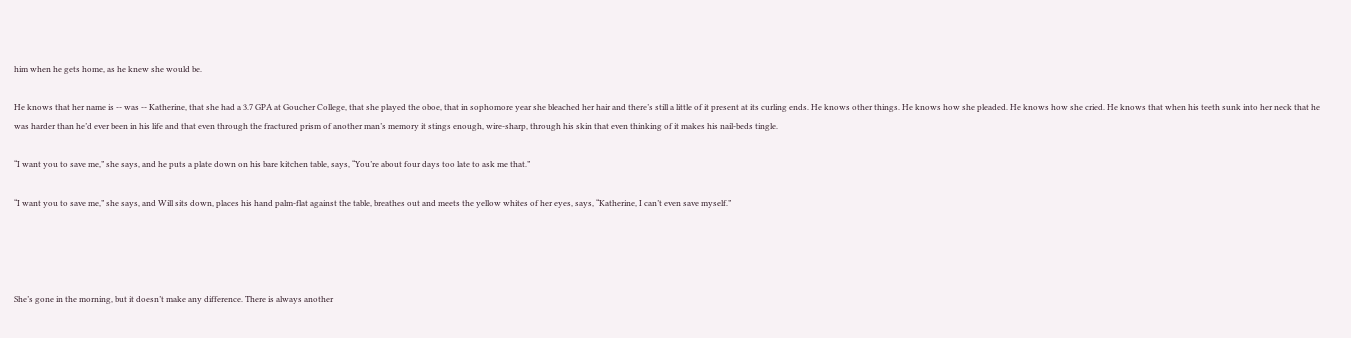him when he gets home, as he knew she would be.

He knows that her name is -- was -- Katherine, that she had a 3.7 GPA at Goucher College, that she played the oboe, that in sophomore year she bleached her hair and there’s still a little of it present at its curling ends. He knows other things. He knows how she pleaded. He knows how she cried. He knows that when his teeth sunk into her neck that he was harder than he’d ever been in his life and that even through the fractured prism of another man’s memory it stings enough, wire-sharp, through his skin that even thinking of it makes his nail-beds tingle.

“I want you to save me,” she says, and he puts a plate down on his bare kitchen table, says, “You’re about four days too late to ask me that.”

“I want you to save me,” she says, and Will sits down, places his hand palm-flat against the table, breathes out and meets the yellow whites of her eyes, says, “Katherine, I can’t even save myself.”




She’s gone in the morning, but it doesn’t make any difference. There is always another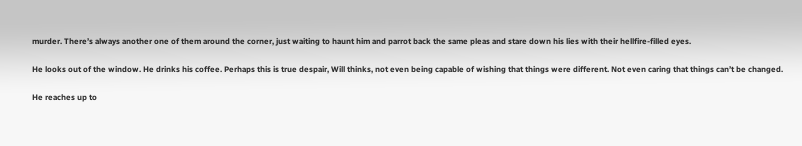murder. There’s always another one of them around the corner, just waiting to haunt him and parrot back the same pleas and stare down his lies with their hellfire-filled eyes.

He looks out of the window. He drinks his coffee. Perhaps this is true despair, Will thinks, not even being capable of wishing that things were different. Not even caring that things can’t be changed.

He reaches up to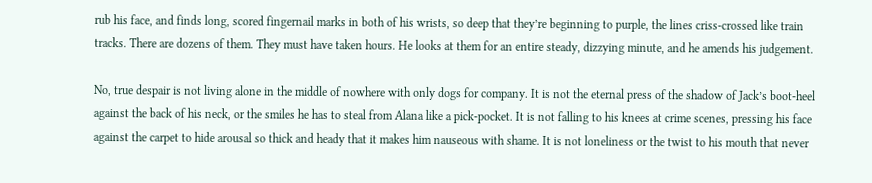rub his face, and finds long, scored fingernail marks in both of his wrists, so deep that they’re beginning to purple, the lines criss-crossed like train tracks. There are dozens of them. They must have taken hours. He looks at them for an entire steady, dizzying minute, and he amends his judgement.

No, true despair is not living alone in the middle of nowhere with only dogs for company. It is not the eternal press of the shadow of Jack’s boot-heel against the back of his neck, or the smiles he has to steal from Alana like a pick-pocket. It is not falling to his knees at crime scenes, pressing his face against the carpet to hide arousal so thick and heady that it makes him nauseous with shame. It is not loneliness or the twist to his mouth that never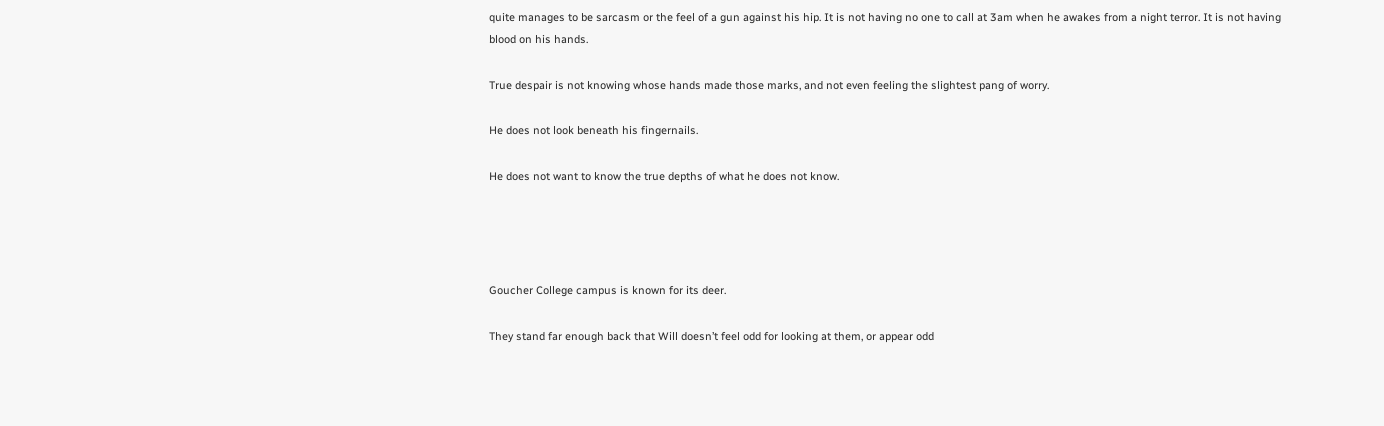quite manages to be sarcasm or the feel of a gun against his hip. It is not having no one to call at 3am when he awakes from a night terror. It is not having blood on his hands.

True despair is not knowing whose hands made those marks, and not even feeling the slightest pang of worry.

He does not look beneath his fingernails.

He does not want to know the true depths of what he does not know.




Goucher College campus is known for its deer.

They stand far enough back that Will doesn’t feel odd for looking at them, or appear odd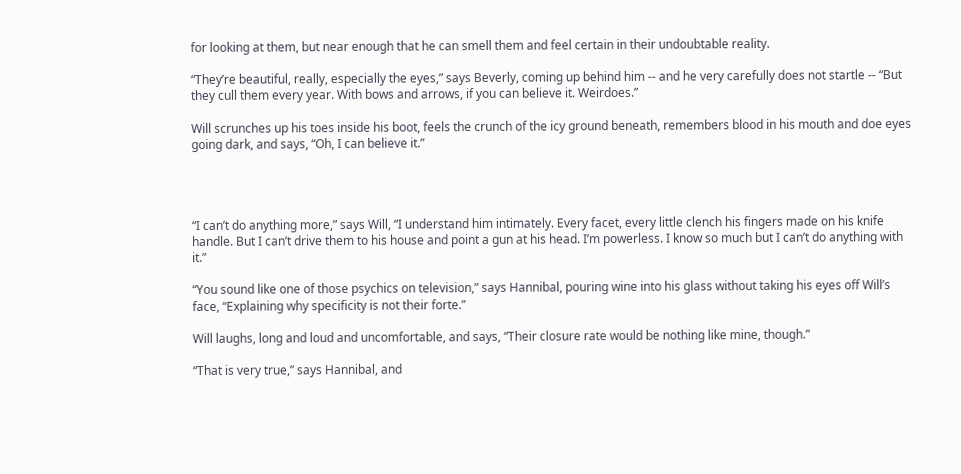for looking at them, but near enough that he can smell them and feel certain in their undoubtable reality.

“They’re beautiful, really, especially the eyes,” says Beverly, coming up behind him -- and he very carefully does not startle -- “But they cull them every year. With bows and arrows, if you can believe it. Weirdoes.”

Will scrunches up his toes inside his boot, feels the crunch of the icy ground beneath, remembers blood in his mouth and doe eyes going dark, and says, “Oh, I can believe it.”




“I can’t do anything more,” says Will, “I understand him intimately. Every facet, every little clench his fingers made on his knife handle. But I can’t drive them to his house and point a gun at his head. I’m powerless. I know so much but I can’t do anything with it.”

“You sound like one of those psychics on television,” says Hannibal, pouring wine into his glass without taking his eyes off Will’s face, “Explaining why specificity is not their forte.”

Will laughs, long and loud and uncomfortable, and says, “Their closure rate would be nothing like mine, though.”

“That is very true,” says Hannibal, and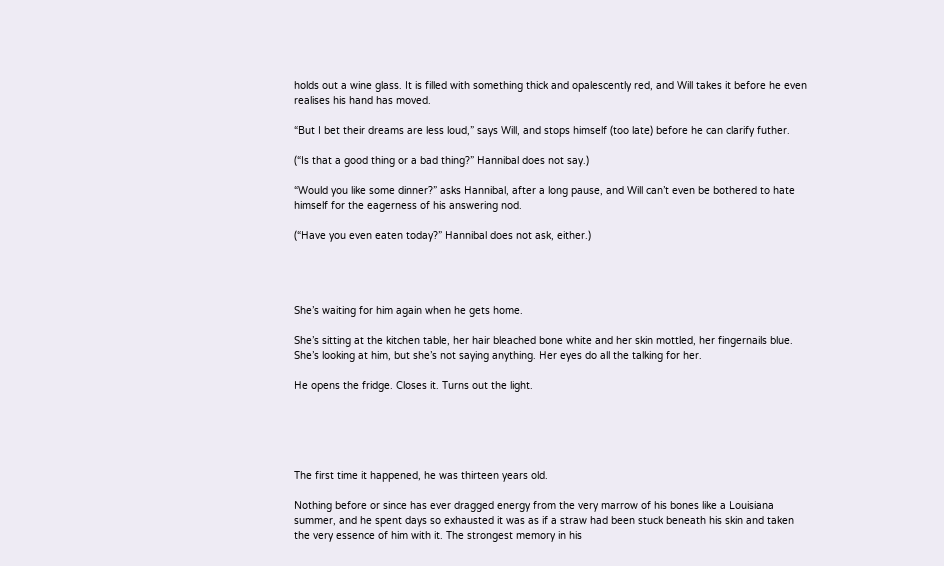holds out a wine glass. It is filled with something thick and opalescently red, and Will takes it before he even realises his hand has moved.

“But I bet their dreams are less loud,” says Will, and stops himself (too late) before he can clarify futher.

(“Is that a good thing or a bad thing?” Hannibal does not say.)

“Would you like some dinner?” asks Hannibal, after a long pause, and Will can’t even be bothered to hate himself for the eagerness of his answering nod.

(“Have you even eaten today?” Hannibal does not ask, either.)




She’s waiting for him again when he gets home.

She’s sitting at the kitchen table, her hair bleached bone white and her skin mottled, her fingernails blue. She’s looking at him, but she’s not saying anything. Her eyes do all the talking for her.

He opens the fridge. Closes it. Turns out the light.





The first time it happened, he was thirteen years old.

Nothing before or since has ever dragged energy from the very marrow of his bones like a Louisiana summer, and he spent days so exhausted it was as if a straw had been stuck beneath his skin and taken the very essence of him with it. The strongest memory in his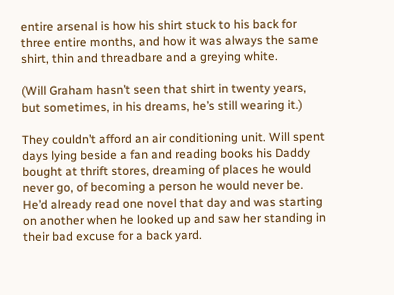entire arsenal is how his shirt stuck to his back for three entire months, and how it was always the same shirt, thin and threadbare and a greying white.

(Will Graham hasn’t seen that shirt in twenty years, but sometimes, in his dreams, he’s still wearing it.)

They couldn’t afford an air conditioning unit. Will spent days lying beside a fan and reading books his Daddy bought at thrift stores, dreaming of places he would never go, of becoming a person he would never be. He’d already read one novel that day and was starting on another when he looked up and saw her standing in their bad excuse for a back yard.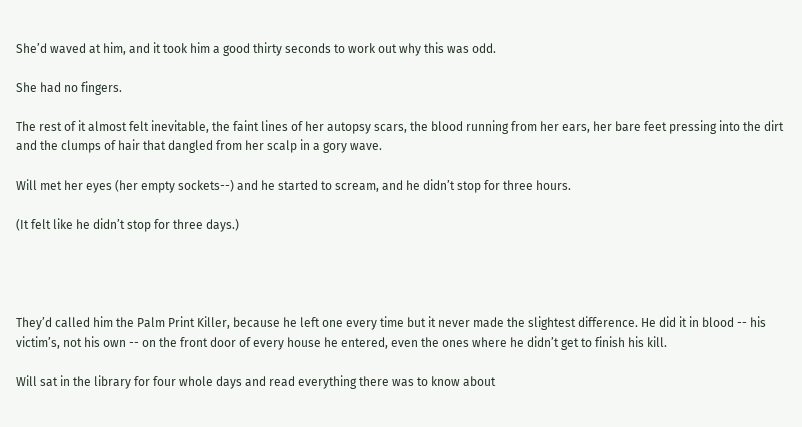She’d waved at him, and it took him a good thirty seconds to work out why this was odd.

She had no fingers.

The rest of it almost felt inevitable, the faint lines of her autopsy scars, the blood running from her ears, her bare feet pressing into the dirt and the clumps of hair that dangled from her scalp in a gory wave.

Will met her eyes (her empty sockets--) and he started to scream, and he didn’t stop for three hours.

(It felt like he didn’t stop for three days.)




They’d called him the Palm Print Killer, because he left one every time but it never made the slightest difference. He did it in blood -- his victim’s, not his own -- on the front door of every house he entered, even the ones where he didn’t get to finish his kill.

Will sat in the library for four whole days and read everything there was to know about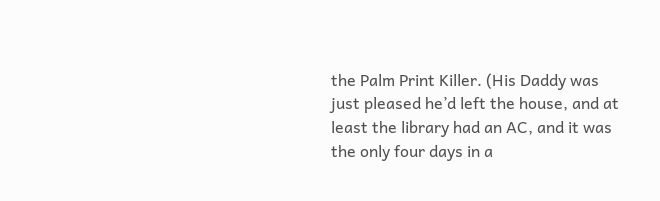the Palm Print Killer. (His Daddy was just pleased he’d left the house, and at least the library had an AC, and it was the only four days in a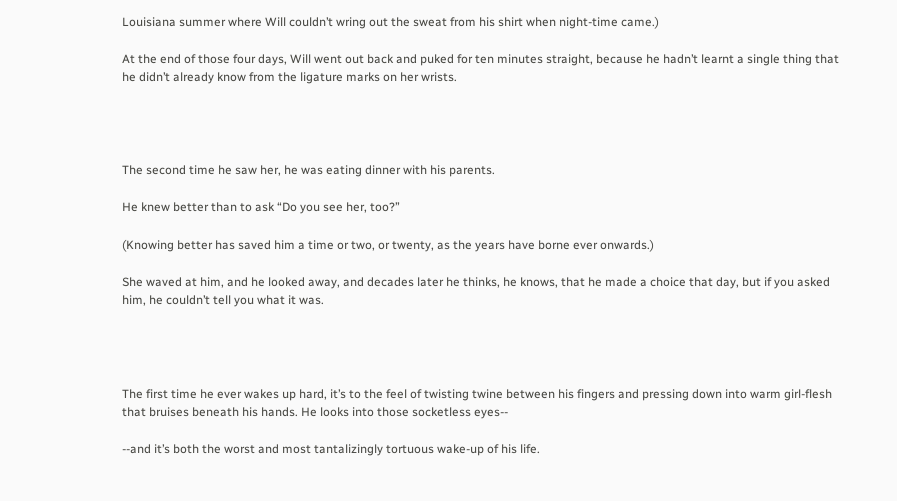Louisiana summer where Will couldn’t wring out the sweat from his shirt when night-time came.)

At the end of those four days, Will went out back and puked for ten minutes straight, because he hadn’t learnt a single thing that he didn’t already know from the ligature marks on her wrists.




The second time he saw her, he was eating dinner with his parents.

He knew better than to ask “Do you see her, too?”

(Knowing better has saved him a time or two, or twenty, as the years have borne ever onwards.)

She waved at him, and he looked away, and decades later he thinks, he knows, that he made a choice that day, but if you asked him, he couldn’t tell you what it was.




The first time he ever wakes up hard, it’s to the feel of twisting twine between his fingers and pressing down into warm girl-flesh that bruises beneath his hands. He looks into those socketless eyes--

--and it’s both the worst and most tantalizingly tortuous wake-up of his life.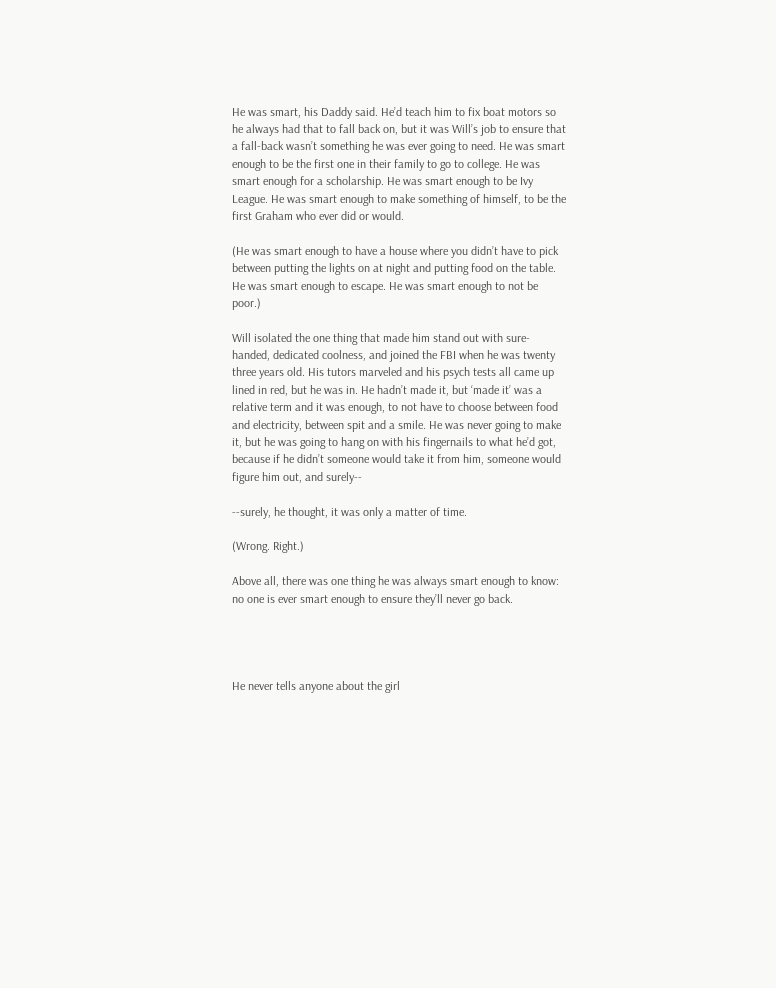He was smart, his Daddy said. He’d teach him to fix boat motors so he always had that to fall back on, but it was Will’s job to ensure that a fall-back wasn’t something he was ever going to need. He was smart enough to be the first one in their family to go to college. He was smart enough for a scholarship. He was smart enough to be Ivy League. He was smart enough to make something of himself, to be the first Graham who ever did or would.

(He was smart enough to have a house where you didn’t have to pick between putting the lights on at night and putting food on the table. He was smart enough to escape. He was smart enough to not be poor.)

Will isolated the one thing that made him stand out with sure-handed, dedicated coolness, and joined the FBI when he was twenty three years old. His tutors marveled and his psych tests all came up lined in red, but he was in. He hadn’t made it, but ‘made it’ was a relative term and it was enough, to not have to choose between food and electricity, between spit and a smile. He was never going to make it, but he was going to hang on with his fingernails to what he’d got, because if he didn’t someone would take it from him, someone would figure him out, and surely--

--surely, he thought, it was only a matter of time.

(Wrong. Right.)

Above all, there was one thing he was always smart enough to know: no one is ever smart enough to ensure they’ll never go back.




He never tells anyone about the girl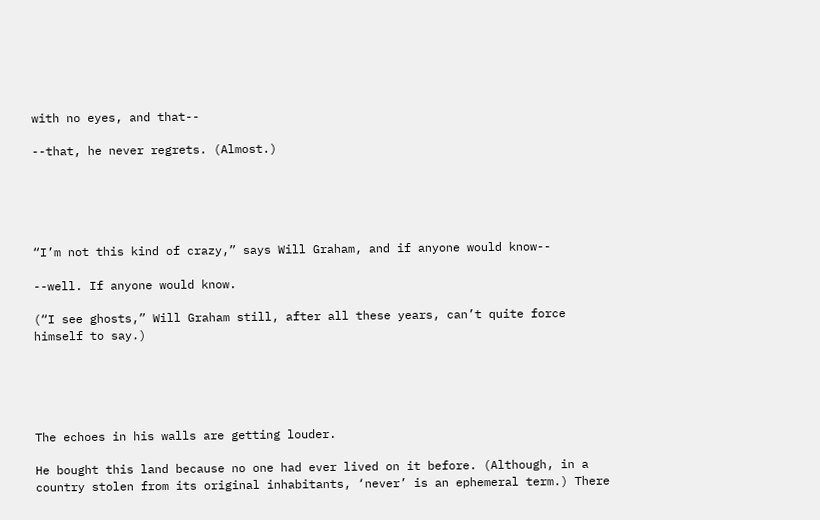with no eyes, and that--

--that, he never regrets. (Almost.)





“I’m not this kind of crazy,” says Will Graham, and if anyone would know--

--well. If anyone would know.

(“I see ghosts,” Will Graham still, after all these years, can’t quite force himself to say.)





The echoes in his walls are getting louder.

He bought this land because no one had ever lived on it before. (Although, in a country stolen from its original inhabitants, ‘never’ is an ephemeral term.) There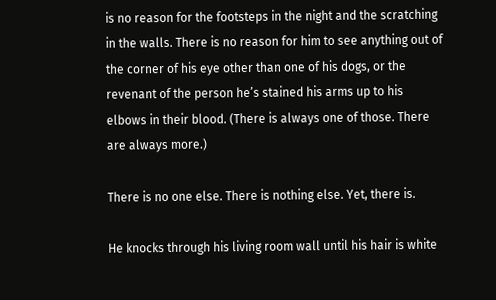is no reason for the footsteps in the night and the scratching in the walls. There is no reason for him to see anything out of the corner of his eye other than one of his dogs, or the revenant of the person he’s stained his arms up to his elbows in their blood. (There is always one of those. There are always more.)

There is no one else. There is nothing else. Yet, there is.

He knocks through his living room wall until his hair is white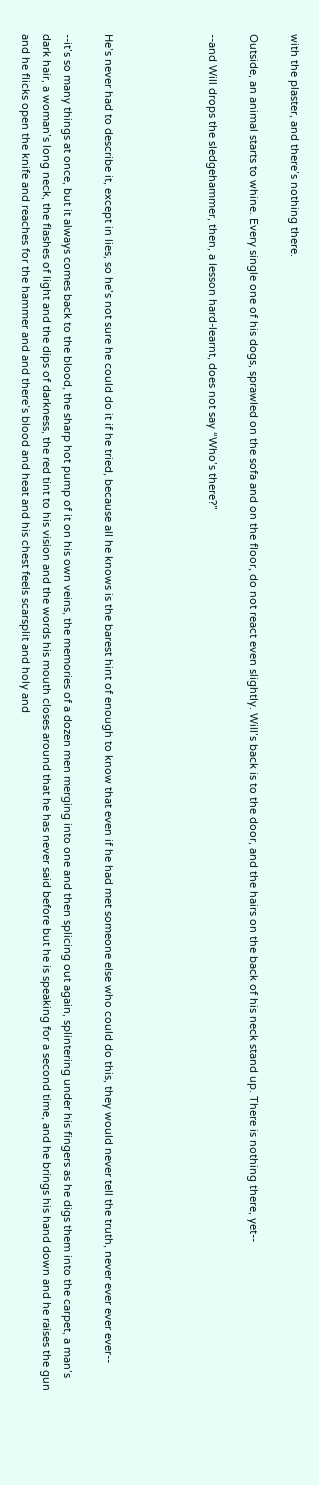with the plaster, and there’s nothing there.

Outside, an animal starts to whine. Every single one of his dogs, sprawled on the sofa and on the floor, do not react even slightly. Will’s back is to the door, and the hairs on the back of his neck stand up. There is nothing there, yet--

--and Will drops the sledgehammer, then, a lesson hard-learnt, does not say “Who’s there?”




He’s never had to describe it, except in lies, so he’s not sure he could do it if he tried, because all he knows is the barest hint of enough to know that even if he had met someone else who could do this, they would never tell the truth, never ever ever ever--

--it’s so many things at once, but it always comes back to the blood, the sharp hot pump of it on his own veins, the memories of a dozen men merging into one and then splicing out again, splintering under his fingers as he digs them into the carpet, a man’s dark hair, a woman’s long neck, the flashes of light and the dips of darkness, the red tint to his vision and the words his mouth closes around that he has never said before but he is speaking for a second time, and he brings his hand down and he raises the gun and he flicks open the knife and reaches for the hammer and and there’s blood and heat and his chest feels scarsplit and holy and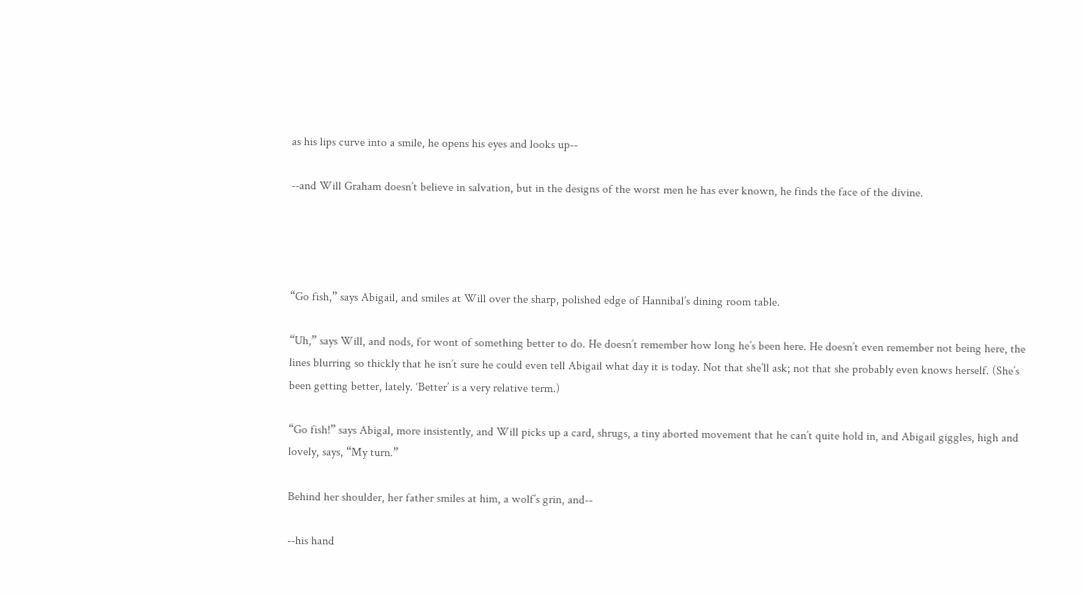as his lips curve into a smile, he opens his eyes and looks up--

--and Will Graham doesn’t believe in salvation, but in the designs of the worst men he has ever known, he finds the face of the divine.




“Go fish,” says Abigail, and smiles at Will over the sharp, polished edge of Hannibal’s dining room table.

“Uh,” says Will, and nods, for wont of something better to do. He doesn’t remember how long he’s been here. He doesn’t even remember not being here, the lines blurring so thickly that he isn’t sure he could even tell Abigail what day it is today. Not that she’ll ask; not that she probably even knows herself. (She’s been getting better, lately. ‘Better’ is a very relative term.)

“Go fish!” says Abigal, more insistently, and Will picks up a card, shrugs, a tiny aborted movement that he can’t quite hold in, and Abigail giggles, high and lovely, says, “My turn.”

Behind her shoulder, her father smiles at him, a wolf’s grin, and--

--his hand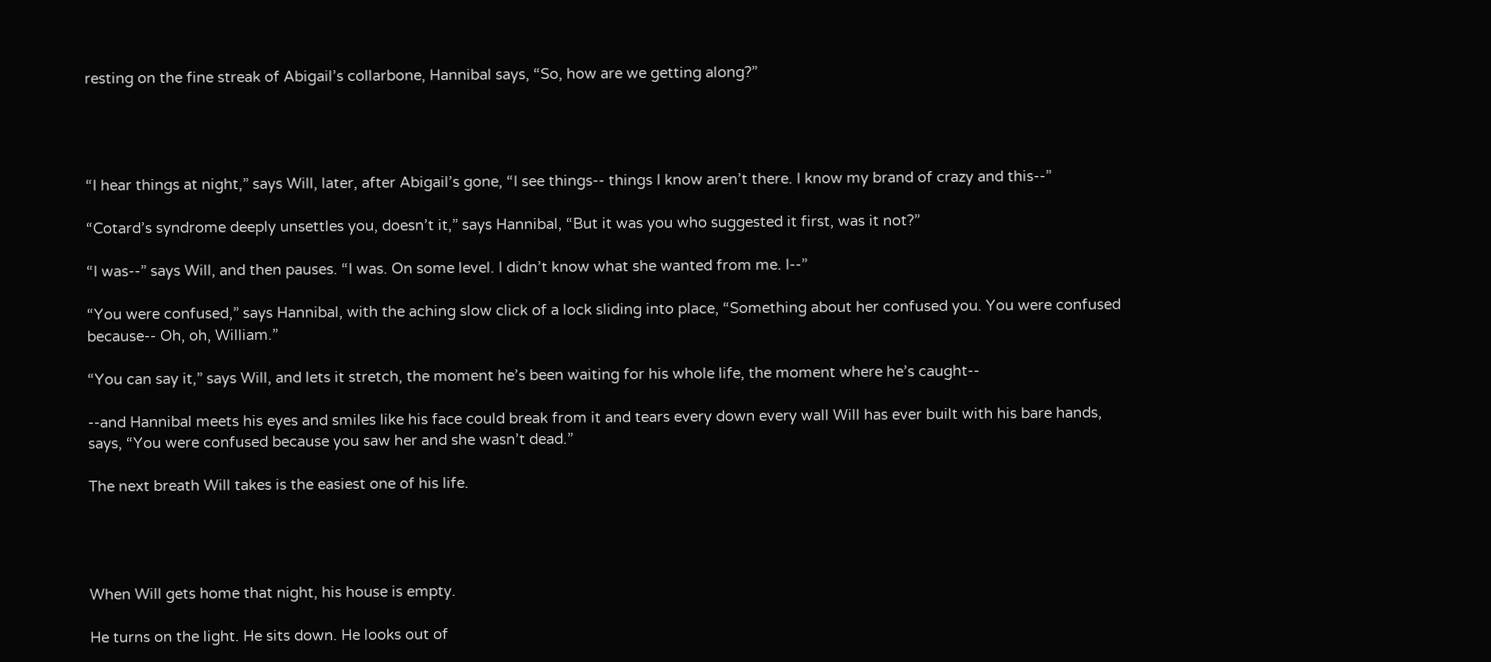resting on the fine streak of Abigail’s collarbone, Hannibal says, “So, how are we getting along?”




“I hear things at night,” says Will, later, after Abigail’s gone, “I see things-- things I know aren’t there. I know my brand of crazy and this--”

“Cotard’s syndrome deeply unsettles you, doesn’t it,” says Hannibal, “But it was you who suggested it first, was it not?”

“I was--” says Will, and then pauses. “I was. On some level. I didn’t know what she wanted from me. I--”

“You were confused,” says Hannibal, with the aching slow click of a lock sliding into place, “Something about her confused you. You were confused because-- Oh, oh, William.”

“You can say it,” says Will, and lets it stretch, the moment he’s been waiting for his whole life, the moment where he’s caught--

--and Hannibal meets his eyes and smiles like his face could break from it and tears every down every wall Will has ever built with his bare hands, says, “You were confused because you saw her and she wasn’t dead.”

The next breath Will takes is the easiest one of his life.




When Will gets home that night, his house is empty.

He turns on the light. He sits down. He looks out of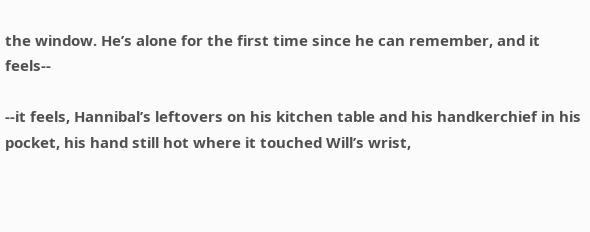the window. He’s alone for the first time since he can remember, and it feels--

--it feels, Hannibal’s leftovers on his kitchen table and his handkerchief in his pocket, his hand still hot where it touched Will’s wrist,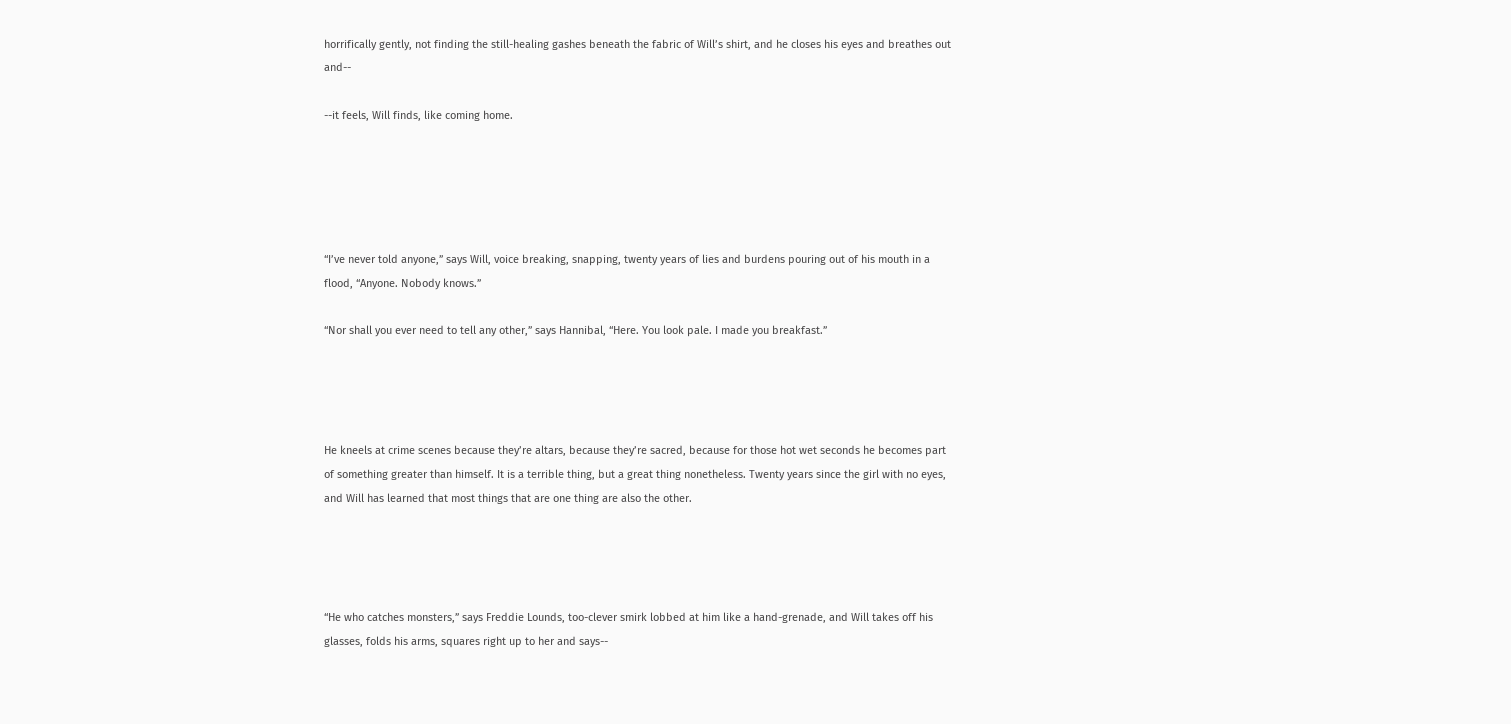horrifically gently, not finding the still-healing gashes beneath the fabric of Will’s shirt, and he closes his eyes and breathes out and--

--it feels, Will finds, like coming home.





“I’ve never told anyone,” says Will, voice breaking, snapping, twenty years of lies and burdens pouring out of his mouth in a flood, “Anyone. Nobody knows.”

“Nor shall you ever need to tell any other,” says Hannibal, “Here. You look pale. I made you breakfast.”




He kneels at crime scenes because they’re altars, because they’re sacred, because for those hot wet seconds he becomes part of something greater than himself. It is a terrible thing, but a great thing nonetheless. Twenty years since the girl with no eyes, and Will has learned that most things that are one thing are also the other.




“He who catches monsters,” says Freddie Lounds, too-clever smirk lobbed at him like a hand-grenade, and Will takes off his glasses, folds his arms, squares right up to her and says--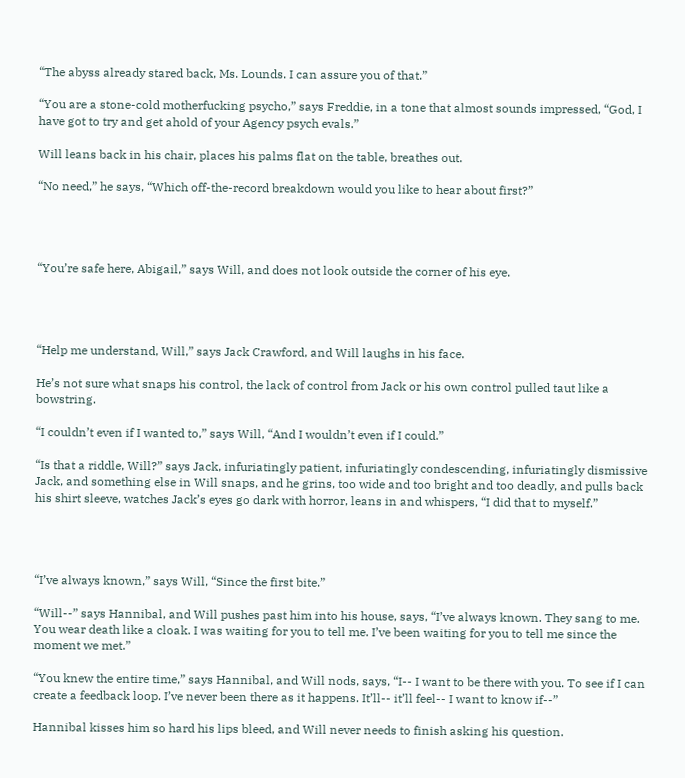“The abyss already stared back, Ms. Lounds. I can assure you of that.”

“You are a stone-cold motherfucking psycho,” says Freddie, in a tone that almost sounds impressed, “God, I have got to try and get ahold of your Agency psych evals.”

Will leans back in his chair, places his palms flat on the table, breathes out.

“No need,” he says, “Which off-the-record breakdown would you like to hear about first?”




“You’re safe here, Abigail,” says Will, and does not look outside the corner of his eye.




“Help me understand, Will,” says Jack Crawford, and Will laughs in his face.

He’s not sure what snaps his control, the lack of control from Jack or his own control pulled taut like a bowstring.

“I couldn’t even if I wanted to,” says Will, “And I wouldn’t even if I could.”

“Is that a riddle, Will?” says Jack, infuriatingly patient, infuriatingly condescending, infuriatingly dismissive Jack, and something else in Will snaps, and he grins, too wide and too bright and too deadly, and pulls back his shirt sleeve, watches Jack’s eyes go dark with horror, leans in and whispers, “I did that to myself.”




“I’ve always known,” says Will, “Since the first bite.”

“Will--” says Hannibal, and Will pushes past him into his house, says, “I’ve always known. They sang to me. You wear death like a cloak. I was waiting for you to tell me. I’ve been waiting for you to tell me since the moment we met.”

“You knew the entire time,” says Hannibal, and Will nods, says, “I-- I want to be there with you. To see if I can create a feedback loop. I’ve never been there as it happens. It’ll-- it’ll feel-- I want to know if--”

Hannibal kisses him so hard his lips bleed, and Will never needs to finish asking his question.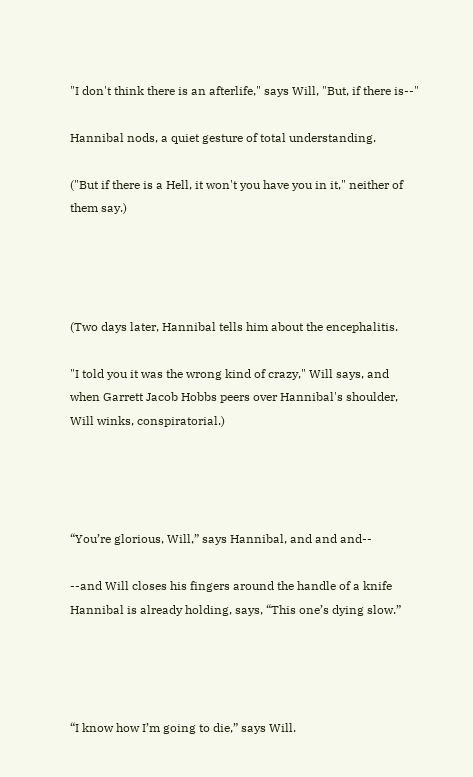"I don't think there is an afterlife," says Will, "But, if there is--"

Hannibal nods, a quiet gesture of total understanding.

("But if there is a Hell, it won't you have you in it," neither of them say.)




(Two days later, Hannibal tells him about the encephalitis.

"I told you it was the wrong kind of crazy," Will says, and when Garrett Jacob Hobbs peers over Hannibal's shoulder, Will winks, conspiratorial.)




“You’re glorious, Will,” says Hannibal, and and and--

--and Will closes his fingers around the handle of a knife Hannibal is already holding, says, “This one’s dying slow.”




“I know how I’m going to die,” says Will.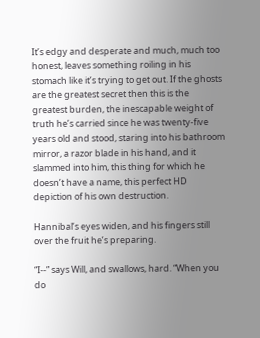It’s edgy and desperate and much, much too honest, leaves something roiling in his stomach like it’s trying to get out. If the ghosts are the greatest secret then this is the greatest burden, the inescapable weight of truth he’s carried since he was twenty-five years old and stood, staring into his bathroom mirror, a razor blade in his hand, and it slammed into him, this thing for which he doesn’t have a name, this perfect HD depiction of his own destruction.

Hannibal’s eyes widen, and his fingers still over the fruit he’s preparing.

“I--” says Will, and swallows, hard. “When you do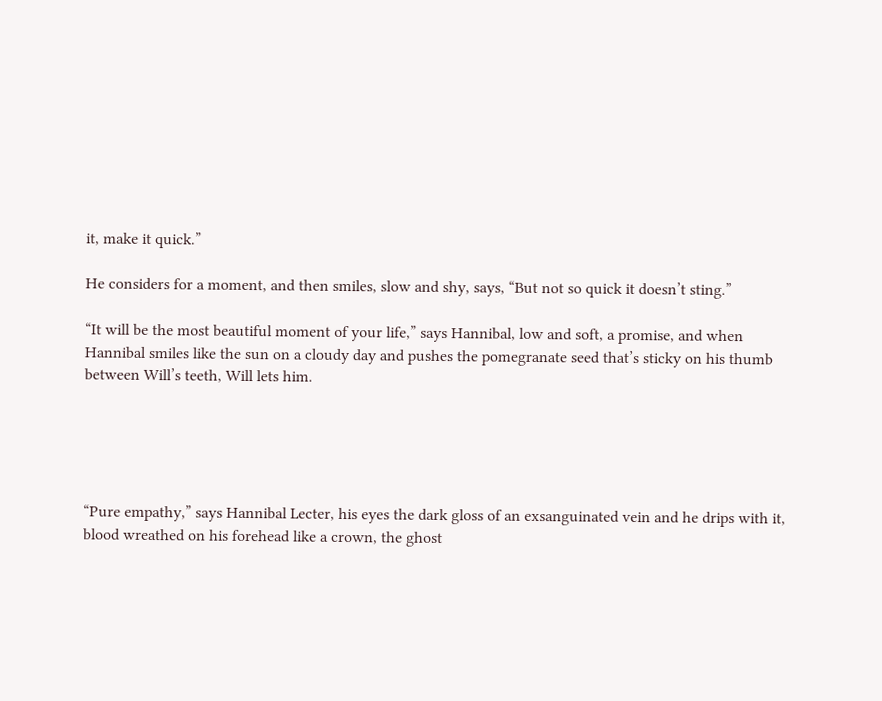it, make it quick.”

He considers for a moment, and then smiles, slow and shy, says, “But not so quick it doesn’t sting.”

“It will be the most beautiful moment of your life,” says Hannibal, low and soft, a promise, and when Hannibal smiles like the sun on a cloudy day and pushes the pomegranate seed that’s sticky on his thumb between Will’s teeth, Will lets him.





“Pure empathy,” says Hannibal Lecter, his eyes the dark gloss of an exsanguinated vein and he drips with it, blood wreathed on his forehead like a crown, the ghost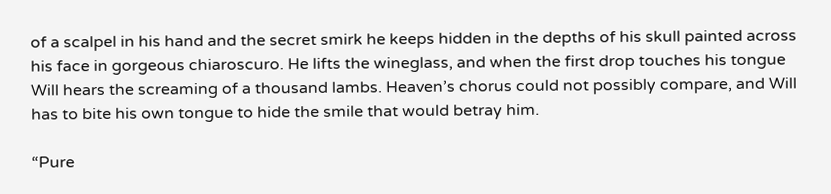of a scalpel in his hand and the secret smirk he keeps hidden in the depths of his skull painted across his face in gorgeous chiaroscuro. He lifts the wineglass, and when the first drop touches his tongue Will hears the screaming of a thousand lambs. Heaven’s chorus could not possibly compare, and Will has to bite his own tongue to hide the smile that would betray him.

“Pure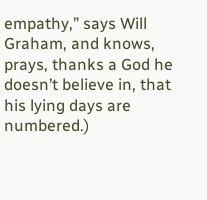empathy,” says Will Graham, and knows, prays, thanks a God he doesn’t believe in, that his lying days are numbered.)